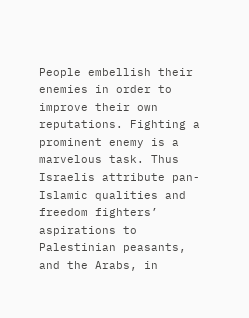People embellish their enemies in order to improve their own reputations. Fighting a prominent enemy is a marvelous task. Thus Israelis attribute pan-Islamic qualities and freedom fighters’ aspirations to Palestinian peasants, and the Arabs, in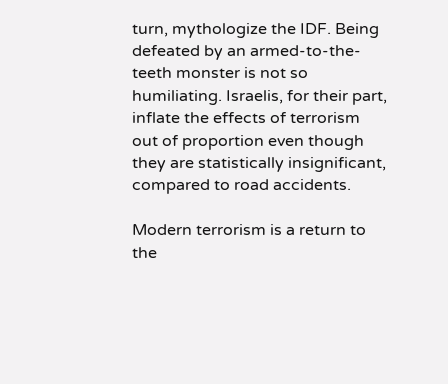turn, mythologize the IDF. Being defeated by an armed-to-the-teeth monster is not so humiliating. Israelis, for their part, inflate the effects of terrorism out of proportion even though they are statistically insignificant, compared to road accidents.

Modern terrorism is a return to the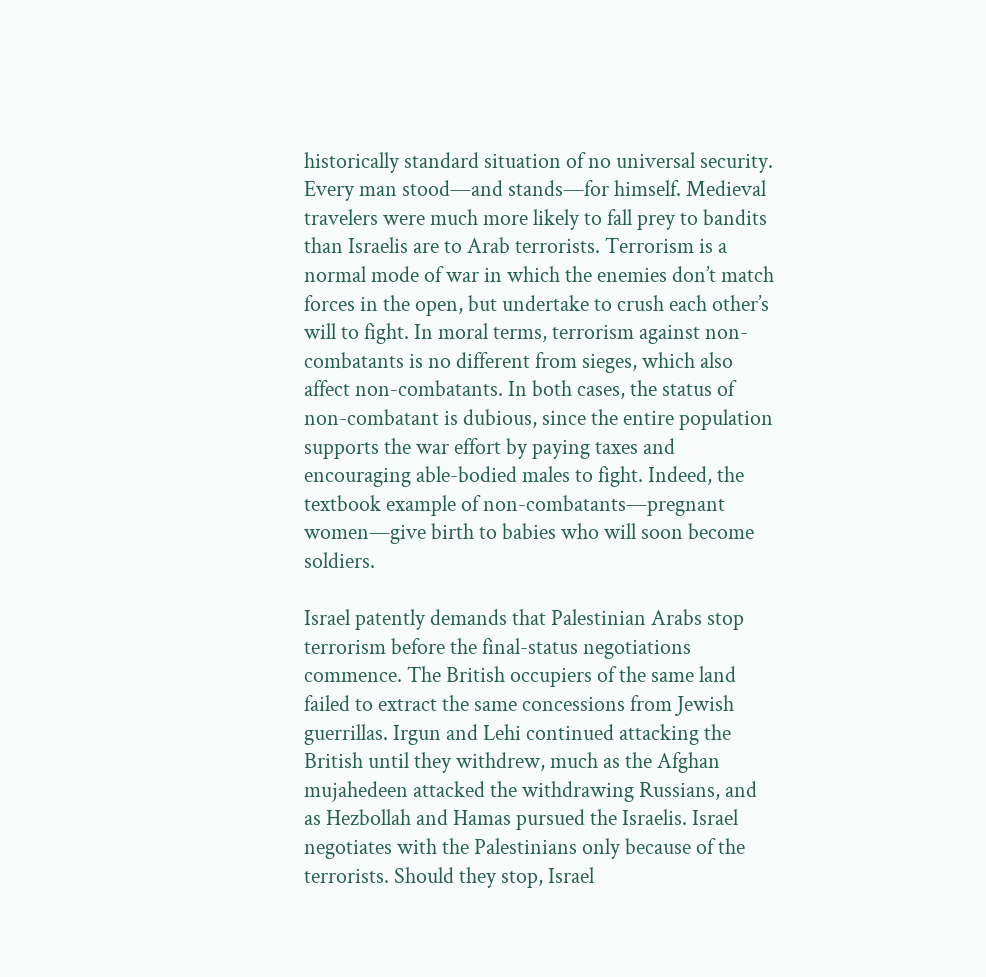historically standard situation of no universal security. Every man stood—and stands—for himself. Medieval travelers were much more likely to fall prey to bandits than Israelis are to Arab terrorists. Terrorism is a normal mode of war in which the enemies don’t match forces in the open, but undertake to crush each other’s will to fight. In moral terms, terrorism against non-combatants is no different from sieges, which also affect non-combatants. In both cases, the status of non-combatant is dubious, since the entire population supports the war effort by paying taxes and encouraging able-bodied males to fight. Indeed, the textbook example of non-combatants—pregnant women—give birth to babies who will soon become soldiers.

Israel patently demands that Palestinian Arabs stop terrorism before the final-status negotiations commence. The British occupiers of the same land failed to extract the same concessions from Jewish guerrillas. Irgun and Lehi continued attacking the British until they withdrew, much as the Afghan mujahedeen attacked the withdrawing Russians, and as Hezbollah and Hamas pursued the Israelis. Israel negotiates with the Palestinians only because of the terrorists. Should they stop, Israel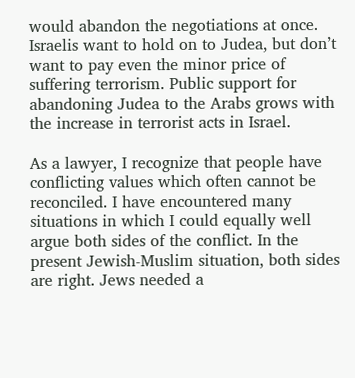would abandon the negotiations at once. Israelis want to hold on to Judea, but don’t want to pay even the minor price of suffering terrorism. Public support for abandoning Judea to the Arabs grows with the increase in terrorist acts in Israel.

As a lawyer, I recognize that people have conflicting values which often cannot be reconciled. I have encountered many situations in which I could equally well argue both sides of the conflict. In the present Jewish-Muslim situation, both sides are right. Jews needed a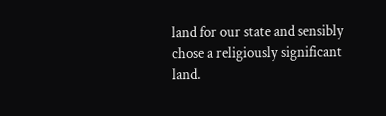land for our state and sensibly chose a religiously significant land.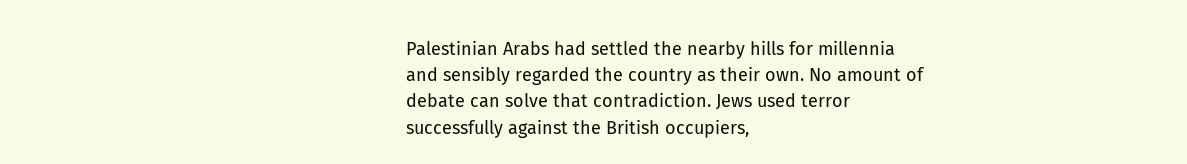Palestinian Arabs had settled the nearby hills for millennia and sensibly regarded the country as their own. No amount of debate can solve that contradiction. Jews used terror successfully against the British occupiers,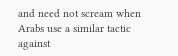and need not scream when Arabs use a similar tactic against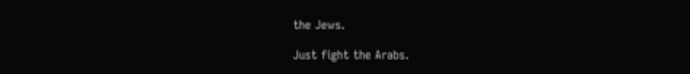the Jews.

Just fight the Arabs.